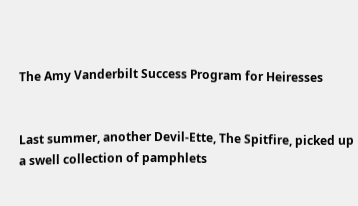The Amy Vanderbilt Success Program for Heiresses


Last summer, another Devil-Ette, The Spitfire, picked up a swell collection of pamphlets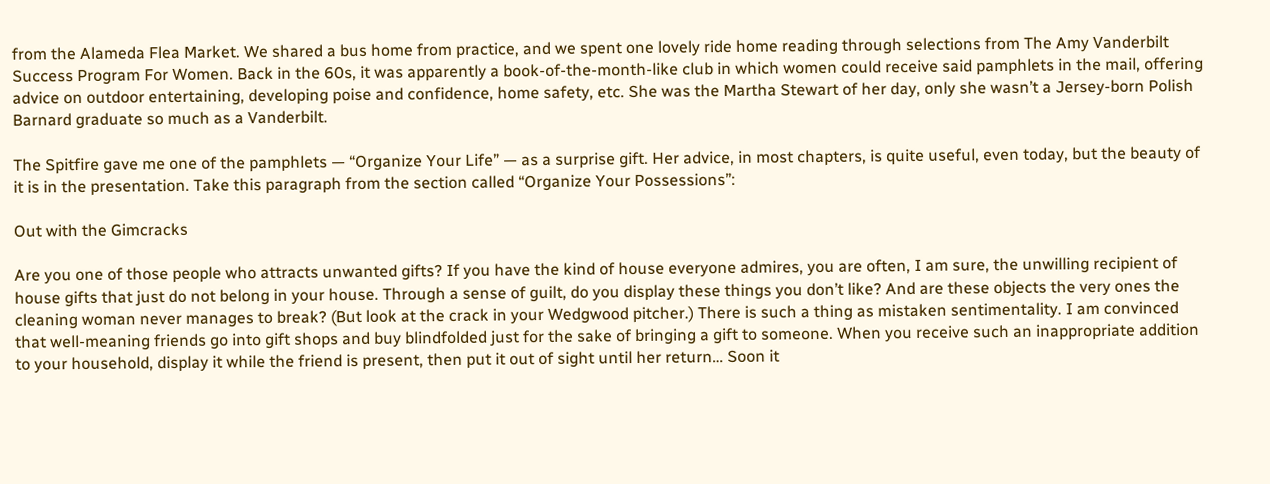from the Alameda Flea Market. We shared a bus home from practice, and we spent one lovely ride home reading through selections from The Amy Vanderbilt Success Program For Women. Back in the 60s, it was apparently a book-of-the-month-like club in which women could receive said pamphlets in the mail, offering advice on outdoor entertaining, developing poise and confidence, home safety, etc. She was the Martha Stewart of her day, only she wasn’t a Jersey-born Polish Barnard graduate so much as a Vanderbilt.

The Spitfire gave me one of the pamphlets — “Organize Your Life” — as a surprise gift. Her advice, in most chapters, is quite useful, even today, but the beauty of it is in the presentation. Take this paragraph from the section called “Organize Your Possessions”:

Out with the Gimcracks

Are you one of those people who attracts unwanted gifts? If you have the kind of house everyone admires, you are often, I am sure, the unwilling recipient of house gifts that just do not belong in your house. Through a sense of guilt, do you display these things you don’t like? And are these objects the very ones the cleaning woman never manages to break? (But look at the crack in your Wedgwood pitcher.) There is such a thing as mistaken sentimentality. I am convinced that well-meaning friends go into gift shops and buy blindfolded just for the sake of bringing a gift to someone. When you receive such an inappropriate addition to your household, display it while the friend is present, then put it out of sight until her return… Soon it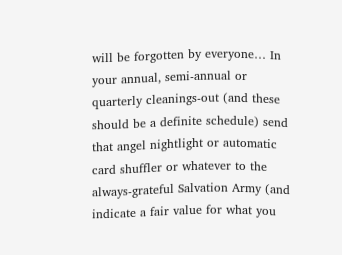will be forgotten by everyone… In your annual, semi-annual or quarterly cleanings-out (and these should be a definite schedule) send that angel nightlight or automatic card shuffler or whatever to the always-grateful Salvation Army (and indicate a fair value for what you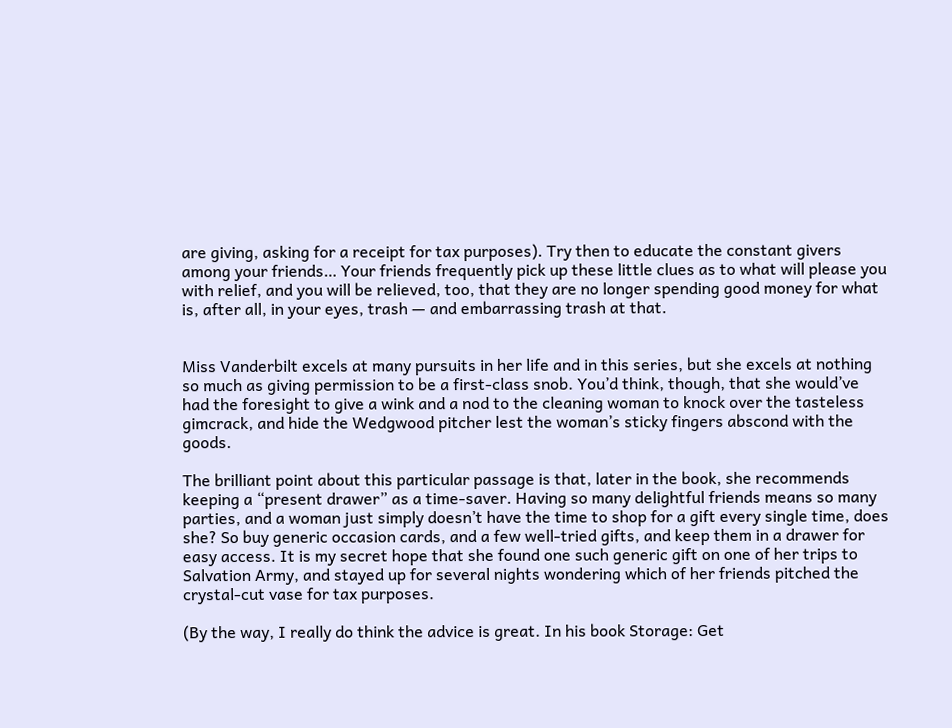are giving, asking for a receipt for tax purposes). Try then to educate the constant givers among your friends… Your friends frequently pick up these little clues as to what will please you with relief, and you will be relieved, too, that they are no longer spending good money for what is, after all, in your eyes, trash — and embarrassing trash at that.


Miss Vanderbilt excels at many pursuits in her life and in this series, but she excels at nothing so much as giving permission to be a first-class snob. You’d think, though, that she would’ve had the foresight to give a wink and a nod to the cleaning woman to knock over the tasteless gimcrack, and hide the Wedgwood pitcher lest the woman’s sticky fingers abscond with the goods.

The brilliant point about this particular passage is that, later in the book, she recommends keeping a “present drawer” as a time-saver. Having so many delightful friends means so many parties, and a woman just simply doesn’t have the time to shop for a gift every single time, does she? So buy generic occasion cards, and a few well-tried gifts, and keep them in a drawer for easy access. It is my secret hope that she found one such generic gift on one of her trips to Salvation Army, and stayed up for several nights wondering which of her friends pitched the crystal-cut vase for tax purposes.

(By the way, I really do think the advice is great. In his book Storage: Get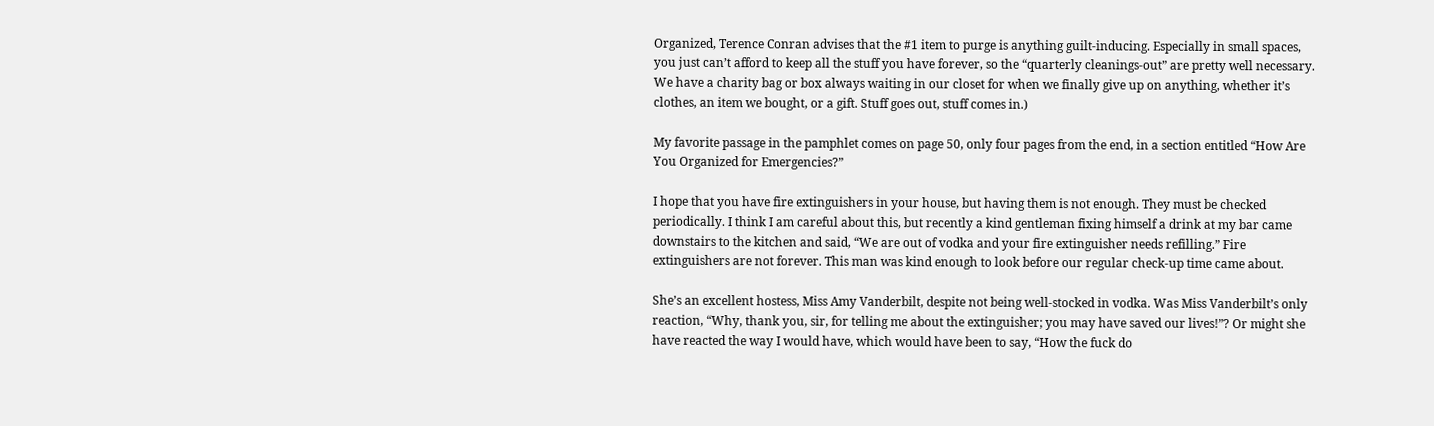Organized, Terence Conran advises that the #1 item to purge is anything guilt-inducing. Especially in small spaces, you just can’t afford to keep all the stuff you have forever, so the “quarterly cleanings-out” are pretty well necessary. We have a charity bag or box always waiting in our closet for when we finally give up on anything, whether it’s clothes, an item we bought, or a gift. Stuff goes out, stuff comes in.)

My favorite passage in the pamphlet comes on page 50, only four pages from the end, in a section entitled “How Are You Organized for Emergencies?”

I hope that you have fire extinguishers in your house, but having them is not enough. They must be checked periodically. I think I am careful about this, but recently a kind gentleman fixing himself a drink at my bar came downstairs to the kitchen and said, “We are out of vodka and your fire extinguisher needs refilling.” Fire extinguishers are not forever. This man was kind enough to look before our regular check-up time came about.

She’s an excellent hostess, Miss Amy Vanderbilt, despite not being well-stocked in vodka. Was Miss Vanderbilt’s only reaction, “Why, thank you, sir, for telling me about the extinguisher; you may have saved our lives!”? Or might she have reacted the way I would have, which would have been to say, “How the fuck do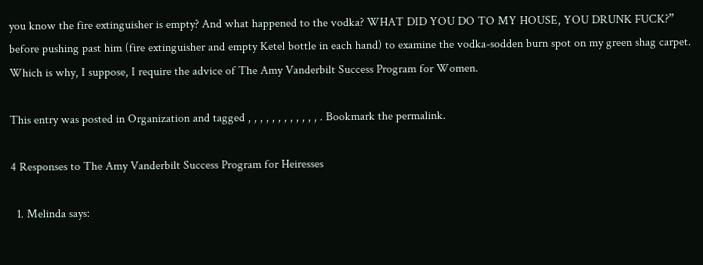you know the fire extinguisher is empty? And what happened to the vodka? WHAT DID YOU DO TO MY HOUSE, YOU DRUNK FUCK?” before pushing past him (fire extinguisher and empty Ketel bottle in each hand) to examine the vodka-sodden burn spot on my green shag carpet. Which is why, I suppose, I require the advice of The Amy Vanderbilt Success Program for Women.

This entry was posted in Organization and tagged , , , , , , , , , , , , . Bookmark the permalink.

4 Responses to The Amy Vanderbilt Success Program for Heiresses

  1. Melinda says: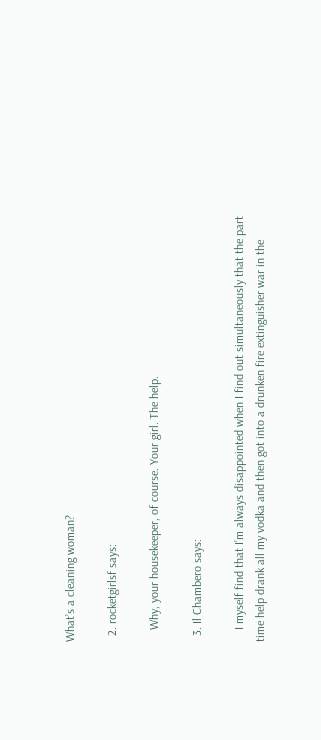What’s a cleaning woman?

  2. rocketgirlsf says:

    Why, your housekeeper, of course. Your girl. The help.

  3. Il Chambero says:

    I myself find that I’m always disappointed when I find out simultaneously that the part time help drank all my vodka and then got into a drunken fire extinguisher war in the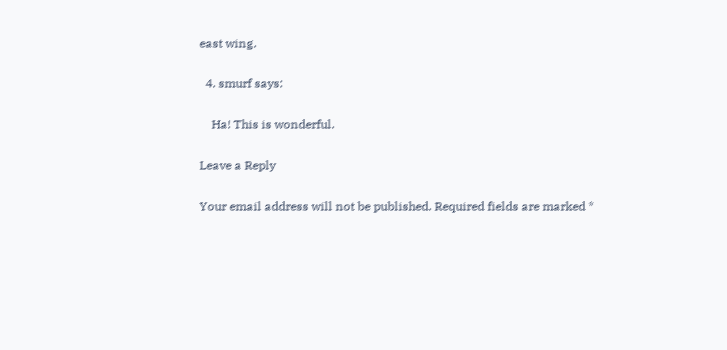east wing.

  4. smurf says:

    Ha! This is wonderful.

Leave a Reply

Your email address will not be published. Required fields are marked *